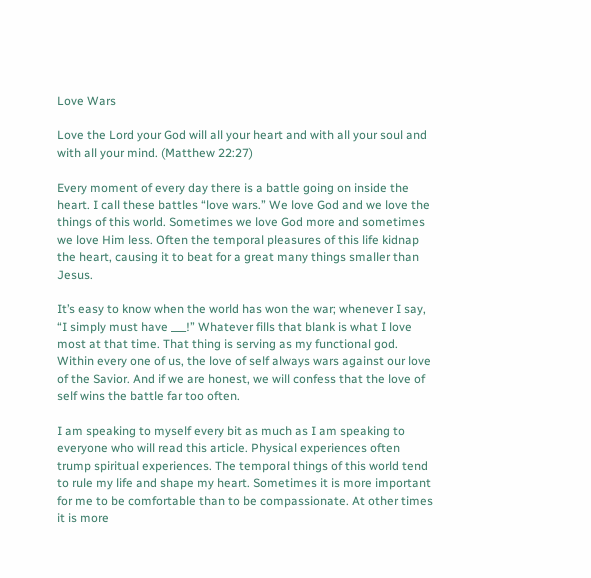Love Wars

Love the Lord your God will all your heart and with all your soul and with all your mind. (Matthew 22:27)

Every moment of every day there is a battle going on inside the heart. I call these battles “love wars.” We love God and we love the things of this world. Sometimes we love God more and sometimes we love Him less. Often the temporal pleasures of this life kidnap the heart, causing it to beat for a great many things smaller than Jesus.

It’s easy to know when the world has won the war; whenever I say, “I simply must have ___!” Whatever fills that blank is what I love most at that time. That thing is serving as my functional god. Within every one of us, the love of self always wars against our love of the Savior. And if we are honest, we will confess that the love of self wins the battle far too often.

I am speaking to myself every bit as much as I am speaking to everyone who will read this article. Physical experiences often trump spiritual experiences. The temporal things of this world tend to rule my life and shape my heart. Sometimes it is more important for me to be comfortable than to be compassionate. At other times it is more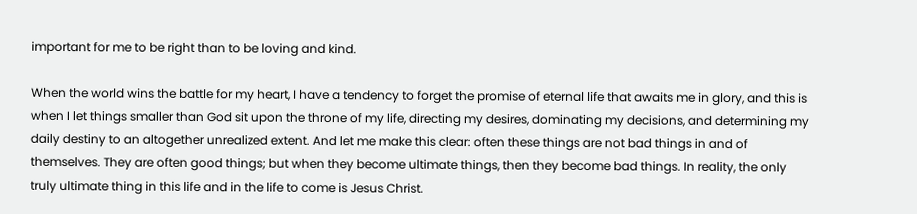important for me to be right than to be loving and kind.

When the world wins the battle for my heart, I have a tendency to forget the promise of eternal life that awaits me in glory, and this is when I let things smaller than God sit upon the throne of my life, directing my desires, dominating my decisions, and determining my daily destiny to an altogether unrealized extent. And let me make this clear: often these things are not bad things in and of themselves. They are often good things; but when they become ultimate things, then they become bad things. In reality, the only truly ultimate thing in this life and in the life to come is Jesus Christ.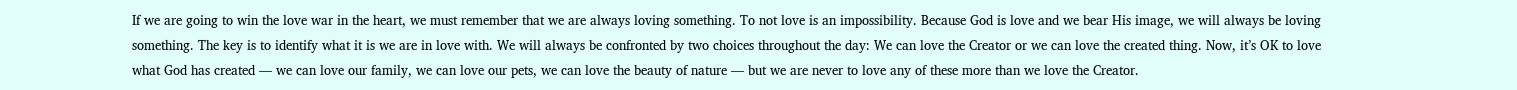If we are going to win the love war in the heart, we must remember that we are always loving something. To not love is an impossibility. Because God is love and we bear His image, we will always be loving something. The key is to identify what it is we are in love with. We will always be confronted by two choices throughout the day: We can love the Creator or we can love the created thing. Now, it’s OK to love what God has created — we can love our family, we can love our pets, we can love the beauty of nature — but we are never to love any of these more than we love the Creator.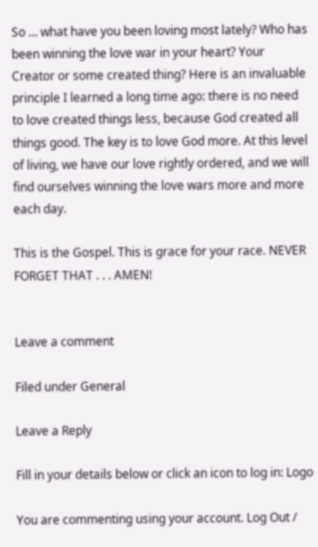So … what have you been loving most lately? Who has been winning the love war in your heart? Your Creator or some created thing? Here is an invaluable principle I learned a long time ago: there is no need to love created things less, because God created all things good. The key is to love God more. At this level of living, we have our love rightly ordered, and we will find ourselves winning the love wars more and more each day.

This is the Gospel. This is grace for your race. NEVER FORGET THAT . . . AMEN!


Leave a comment

Filed under General

Leave a Reply

Fill in your details below or click an icon to log in: Logo

You are commenting using your account. Log Out /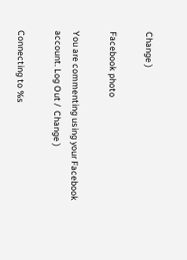Change )

Facebook photo

You are commenting using your Facebook account. Log Out /  Change )

Connecting to %s